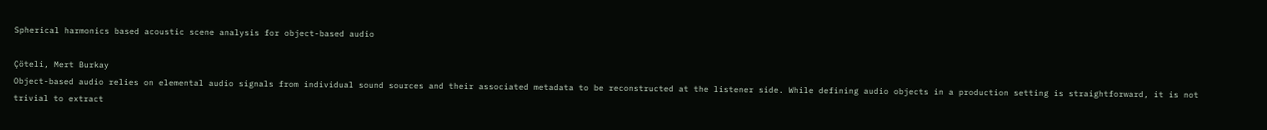Spherical harmonics based acoustic scene analysis for object-based audio

Çöteli, Mert Burkay
Object-based audio relies on elemental audio signals from individual sound sources and their associated metadata to be reconstructed at the listener side. While defining audio objects in a production setting is straightforward, it is not trivial to extract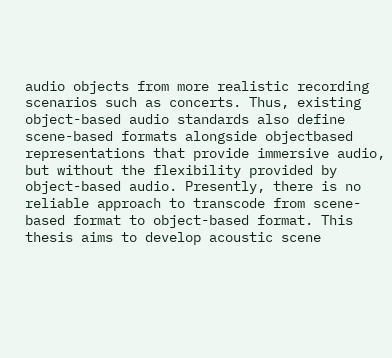audio objects from more realistic recording scenarios such as concerts. Thus, existing object-based audio standards also define scene-based formats alongside objectbased representations that provide immersive audio, but without the flexibility provided by object-based audio. Presently, there is no reliable approach to transcode from scene-based format to object-based format. This thesis aims to develop acoustic scene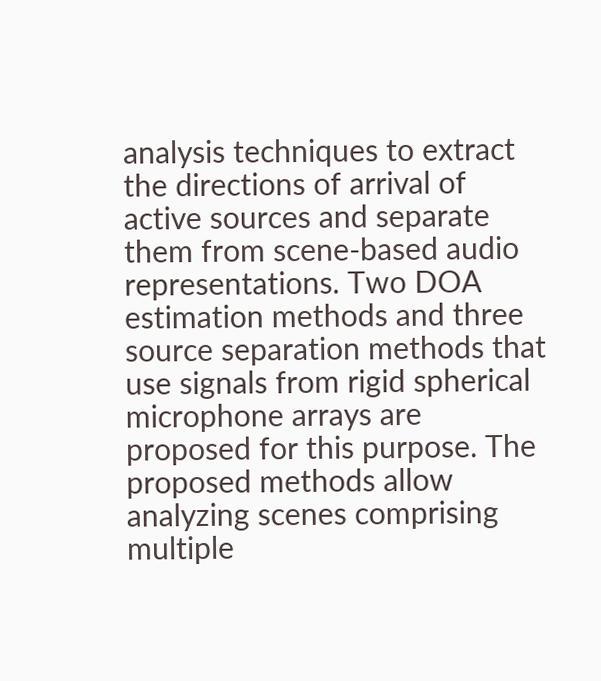analysis techniques to extract the directions of arrival of active sources and separate them from scene-based audio representations. Two DOA estimation methods and three source separation methods that use signals from rigid spherical microphone arrays are proposed for this purpose. The proposed methods allow analyzing scenes comprising multiple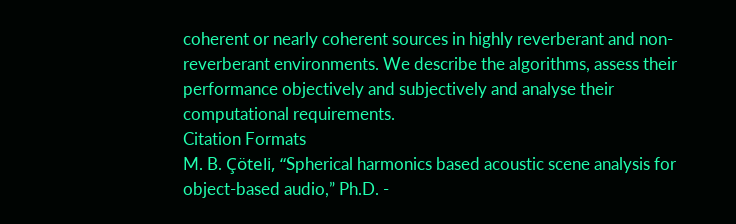coherent or nearly coherent sources in highly reverberant and non-reverberant environments. We describe the algorithms, assess their performance objectively and subjectively and analyse their computational requirements.
Citation Formats
M. B. Çöteli, “Spherical harmonics based acoustic scene analysis for object-based audio,” Ph.D. -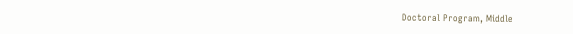Doctoral Program, Middle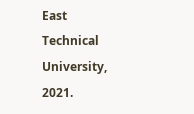East Technical University, 2021.